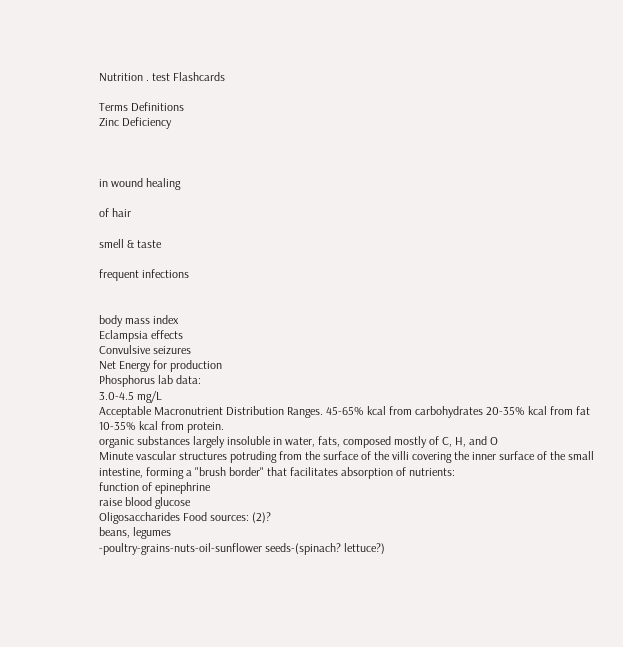Nutrition . test Flashcards

Terms Definitions
Zinc Deficiency



in wound healing

of hair

smell & taste

frequent infections


body mass index
Eclampsia effects
Convulsive seizures
Net Energy for production
Phosphorus lab data:
3.0-4.5 mg/L
Acceptable Macronutrient Distribution Ranges. 45-65% kcal from carbohydrates 20-35% kcal from fat 10-35% kcal from protein.
organic substances largely insoluble in water, fats, composed mostly of C, H, and O
Minute vascular structures potruding from the surface of the villi covering the inner surface of the small intestine, forming a "brush border" that facilitates absorption of nutrients:
function of epinephrine
raise blood glucose
Oligosaccharides Food sources: (2)?
beans, legumes
-poultry-grains-nuts-oil-sunflower seeds-(spinach? lettuce?)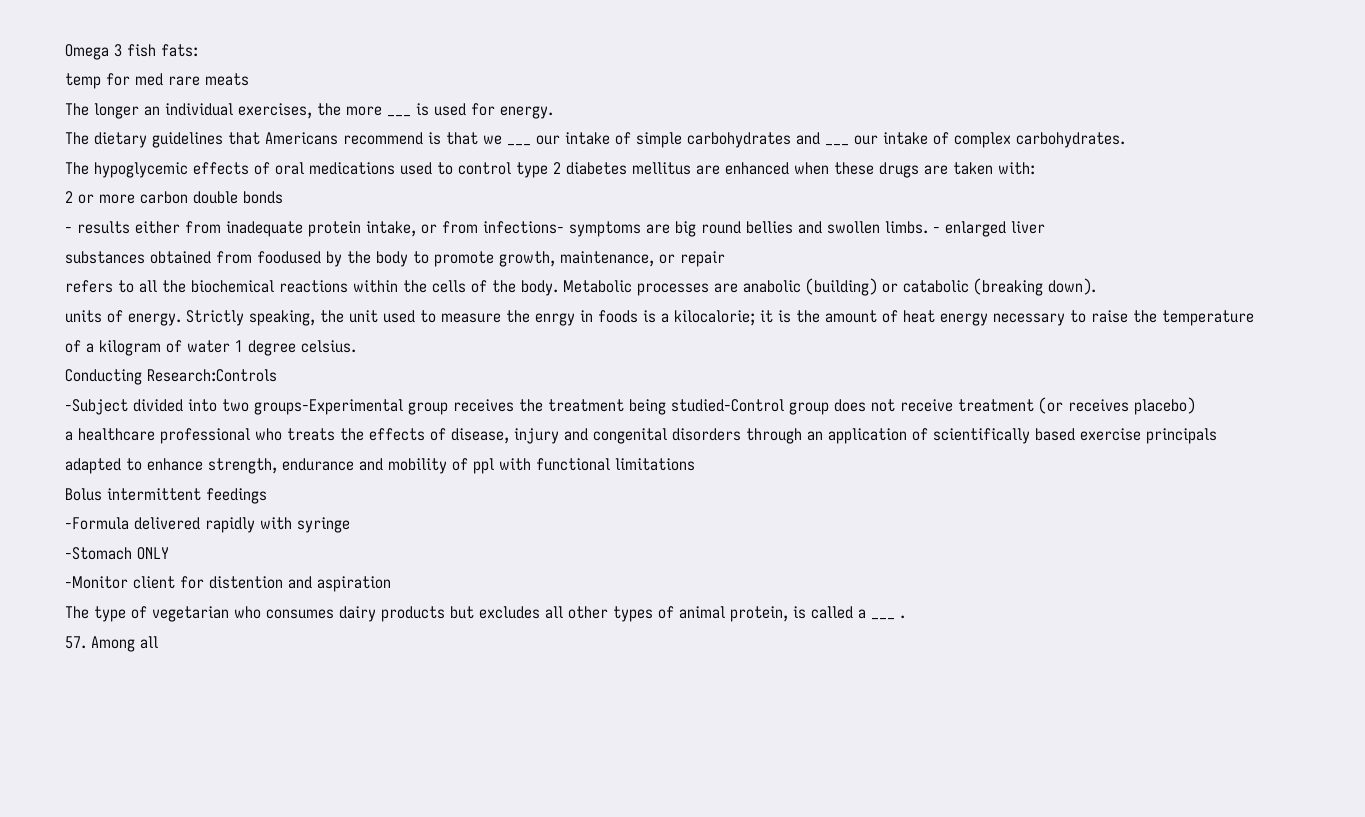Omega 3 fish fats:
temp for med rare meats
The longer an individual exercises, the more ___ is used for energy.
The dietary guidelines that Americans recommend is that we ___ our intake of simple carbohydrates and ___ our intake of complex carbohydrates.
The hypoglycemic effects of oral medications used to control type 2 diabetes mellitus are enhanced when these drugs are taken with:
2 or more carbon double bonds
- results either from inadequate protein intake, or from infections- symptoms are big round bellies and swollen limbs. - enlarged liver
substances obtained from foodused by the body to promote growth, maintenance, or repair
refers to all the biochemical reactions within the cells of the body. Metabolic processes are anabolic (building) or catabolic (breaking down).
units of energy. Strictly speaking, the unit used to measure the enrgy in foods is a kilocalorie; it is the amount of heat energy necessary to raise the temperature of a kilogram of water 1 degree celsius.
Conducting Research:Controls
-Subject divided into two groups-Experimental group receives the treatment being studied-Control group does not receive treatment (or receives placebo)
a healthcare professional who treats the effects of disease, injury and congenital disorders through an application of scientifically based exercise principals adapted to enhance strength, endurance and mobility of ppl with functional limitations
Bolus intermittent feedings
-Formula delivered rapidly with syringe
-Stomach ONLY
-Monitor client for distention and aspiration
The type of vegetarian who consumes dairy products but excludes all other types of animal protein, is called a ___ .
57. Among all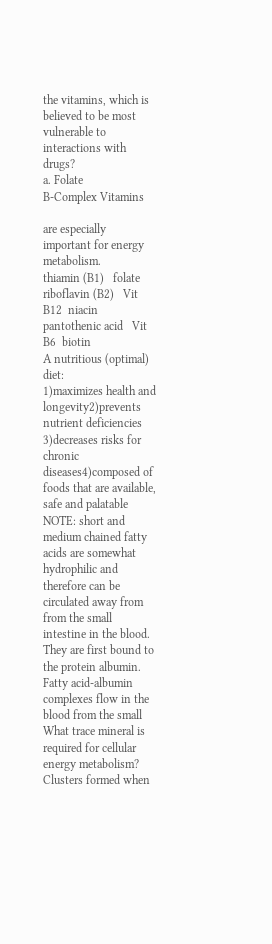the vitamins, which is believed to be most vulnerable to interactions with drugs?
a. Folate
B-Complex Vitamins

are especially important for energy metabolism.
thiamin (B1)   folate   riboflavin (B2)   Vit B12  niacin
pantothenic acid   Vit B6  biotin
A nutritious (optimal) diet:
1)maximizes health and longevity2)prevents nutrient deficiencies 3)decreases risks for chronic diseases4)composed of foods that are available, safe and palatable
NOTE: short and medium chained fatty acids are somewhat hydrophilic and therefore can be circulated away from from the small intestine in the blood. They are first bound to the protein albumin. Fatty acid-albumin complexes flow in the blood from the small
What trace mineral is required for cellular energy metabolism?
Clusters formed when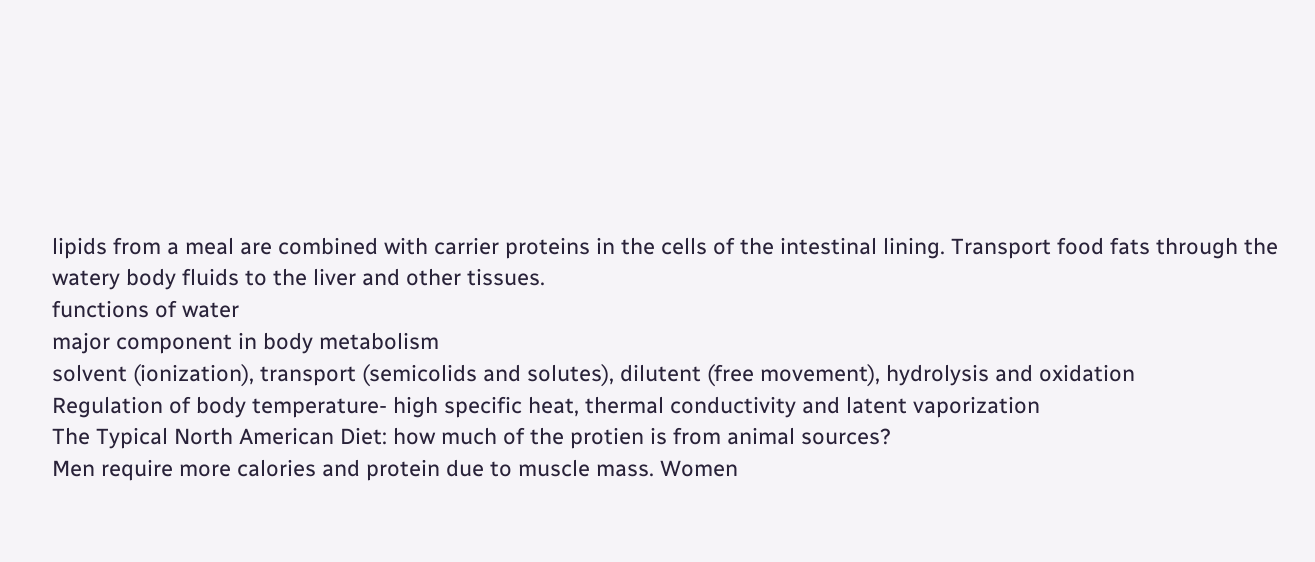lipids from a meal are combined with carrier proteins in the cells of the intestinal lining. Transport food fats through the watery body fluids to the liver and other tissues.
functions of water
major component in body metabolism
solvent (ionization), transport (semicolids and solutes), dilutent (free movement), hydrolysis and oxidation
Regulation of body temperature- high specific heat, thermal conductivity and latent vaporization
The Typical North American Diet: how much of the protien is from animal sources?
Men require more calories and protein due to muscle mass. Women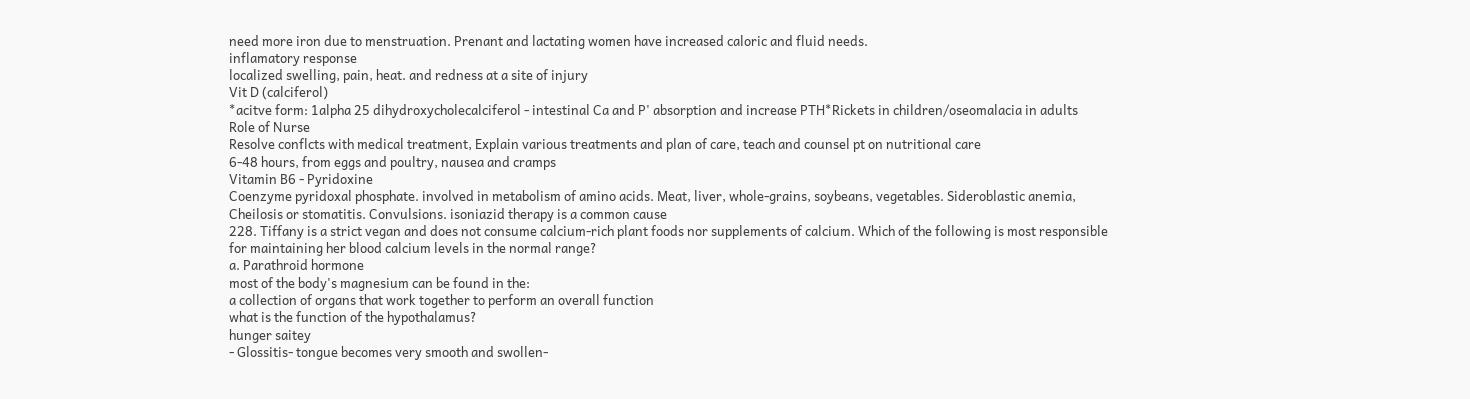need more iron due to menstruation. Prenant and lactating women have increased caloric and fluid needs.
inflamatory response
localized swelling, pain, heat. and redness at a site of injury
Vit D (calciferol)
*acitve form: 1alpha 25 dihydroxycholecalciferol - intestinal Ca and P' absorption and increase PTH*Rickets in children/oseomalacia in adults
Role of Nurse
Resolve conflcts with medical treatment, Explain various treatments and plan of care, teach and counsel pt on nutritional care
6-48 hours, from eggs and poultry, nausea and cramps
Vitamin B6 - Pyridoxine
Coenzyme pyridoxal phosphate. involved in metabolism of amino acids. Meat, liver, whole-grains, soybeans, vegetables. Sideroblastic anemia, Cheilosis or stomatitis. Convulsions. isoniazid therapy is a common cause
228. Tiffany is a strict vegan and does not consume calcium-rich plant foods nor supplements of calcium. Which of the following is most responsible for maintaining her blood calcium levels in the normal range?
a. Parathroid hormone
most of the body's magnesium can be found in the:
a collection of organs that work together to perform an overall function
what is the function of the hypothalamus?
hunger saitey
- Glossitis- tongue becomes very smooth and swollen-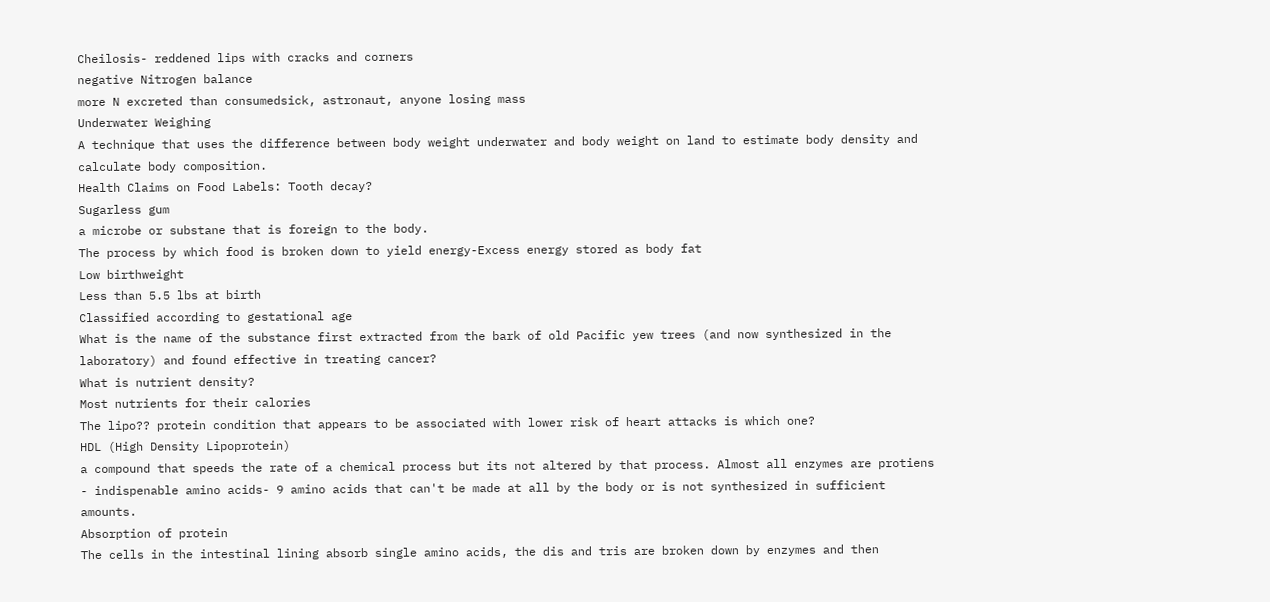Cheilosis- reddened lips with cracks and corners
negative Nitrogen balance
more N excreted than consumedsick, astronaut, anyone losing mass
Underwater Weighing
A technique that uses the difference between body weight underwater and body weight on land to estimate body density and calculate body composition.
Health Claims on Food Labels: Tooth decay?
Sugarless gum
a microbe or substane that is foreign to the body.
The process by which food is broken down to yield energy-Excess energy stored as body fat
Low birthweight
Less than 5.5 lbs at birth
Classified according to gestational age
What is the name of the substance first extracted from the bark of old Pacific yew trees (and now synthesized in the laboratory) and found effective in treating cancer?
What is nutrient density?
Most nutrients for their calories
The lipo?? protein condition that appears to be associated with lower risk of heart attacks is which one?
HDL (High Density Lipoprotein)
a compound that speeds the rate of a chemical process but its not altered by that process. Almost all enzymes are protiens
- indispenable amino acids- 9 amino acids that can't be made at all by the body or is not synthesized in sufficient amounts.
Absorption of protein
The cells in the intestinal lining absorb single amino acids, the dis and tris are broken down by enzymes and then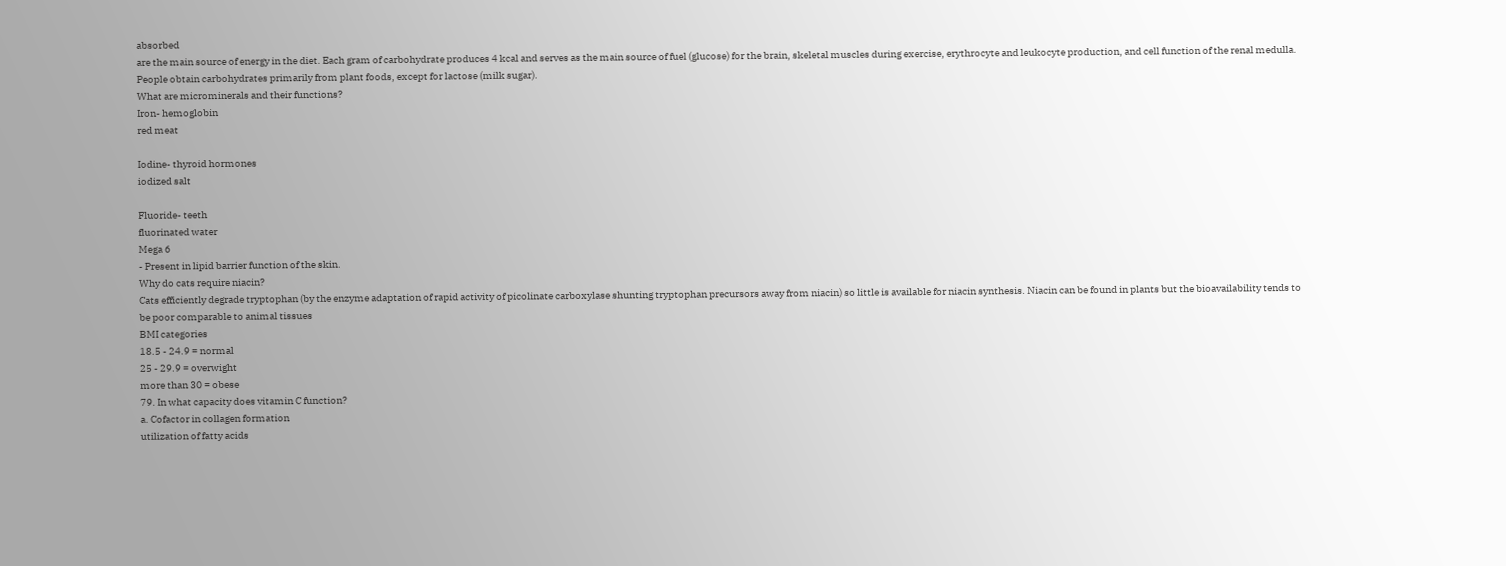absorbed
are the main source of energy in the diet. Each gram of carbohydrate produces 4 kcal and serves as the main source of fuel (glucose) for the brain, skeletal muscles during exercise, erythrocyte and leukocyte production, and cell function of the renal medulla. People obtain carbohydrates primarily from plant foods, except for lactose (milk sugar).
What are microminerals and their functions?
Iron- hemoglobin
red meat

Iodine- thyroid hormones
iodized salt

Fluoride- teeth
fluorinated water
Mega 6
- Present in lipid barrier function of the skin.
Why do cats require niacin?
Cats efficiently degrade tryptophan (by the enzyme adaptation of rapid activity of picolinate carboxylase shunting tryptophan precursors away from niacin) so little is available for niacin synthesis. Niacin can be found in plants but the bioavailability tends to be poor comparable to animal tissues
BMI categories
18.5 - 24.9 = normal
25 - 29.9 = overwight
more than 30 = obese
79. In what capacity does vitamin C function?
a. Cofactor in collagen formation
utilization of fatty acids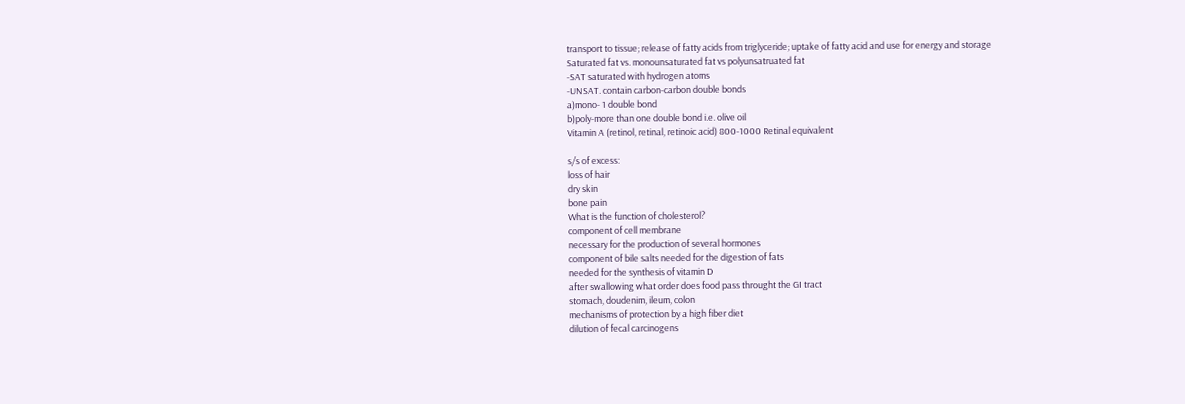transport to tissue; release of fatty acids from triglyceride; uptake of fatty acid and use for energy and storage
Saturated fat vs. monounsaturated fat vs polyunsatruated fat
-SAT saturated with hydrogen atoms
-UNSAT. contain carbon-carbon double bonds
a)mono- 1 double bond
b)poly-more than one double bond i.e. olive oil
Vitamin A (retinol, retinal, retinoic acid) 800-1000 Retinal equivalent

s/s of excess:
loss of hair
dry skin
bone pain
What is the function of cholesterol?
component of cell membrane
necessary for the production of several hormones
component of bile salts needed for the digestion of fats
needed for the synthesis of vitamin D
after swallowing what order does food pass throught the GI tract
stomach, doudenim, ileum, colon
mechanisms of protection by a high fiber diet
dilution of fecal carcinogens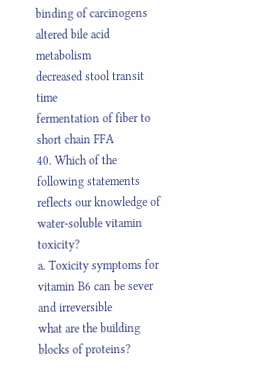binding of carcinogens
altered bile acid metabolism
decreased stool transit time
fermentation of fiber to short chain FFA
40. Which of the following statements reflects our knowledge of water-soluble vitamin toxicity?
a. Toxicity symptoms for vitamin B6 can be sever and irreversible
what are the building blocks of proteins?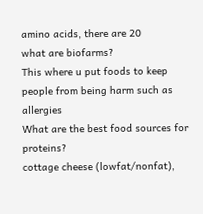amino acids, there are 20
what are biofarms?
This where u put foods to keep people from being harm such as allergies
What are the best food sources for proteins?
cottage cheese (lowfat/nonfat),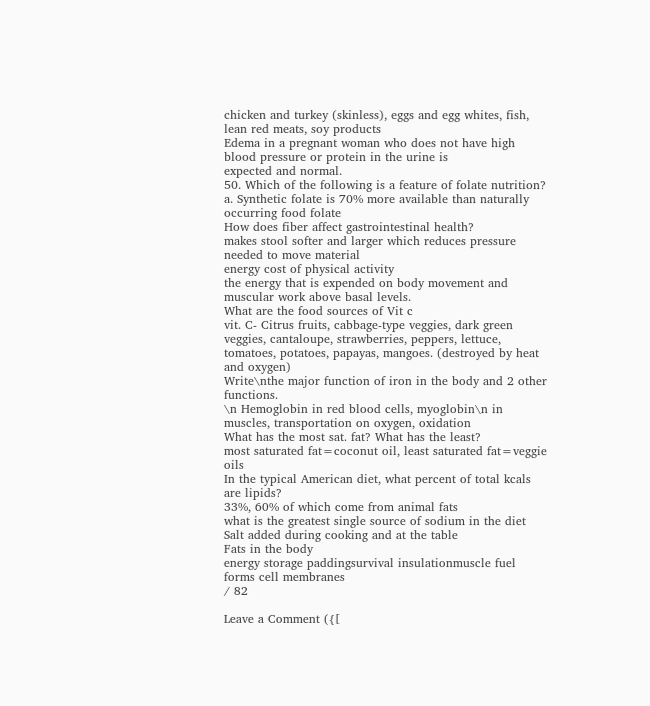chicken and turkey (skinless), eggs and egg whites, fish, lean red meats, soy products
Edema in a pregnant woman who does not have high blood pressure or protein in the urine is
expected and normal.
50. Which of the following is a feature of folate nutrition?
a. Synthetic folate is 70% more available than naturally occurring food folate
How does fiber affect gastrointestinal health?
makes stool softer and larger which reduces pressure needed to move material
energy cost of physical activity
the energy that is expended on body movement and muscular work above basal levels.
What are the food sources of Vit c
vit. C- Citrus fruits, cabbage-type veggies, dark green veggies, cantaloupe, strawberries, peppers, lettuce, tomatoes, potatoes, papayas, mangoes. (destroyed by heat and oxygen)
Write\nthe major function of iron in the body and 2 other functions.
\n Hemoglobin in red blood cells, myoglobin\n in muscles, transportation on oxygen, oxidation
What has the most sat. fat? What has the least?
most saturated fat=coconut oil, least saturated fat=veggie oils
In the typical American diet, what percent of total kcals are lipids?
33%, 60% of which come from animal fats
what is the greatest single source of sodium in the diet
Salt added during cooking and at the table
Fats in the body
energy storage paddingsurvival insulationmuscle fuel forms cell membranes
/ 82

Leave a Comment ({[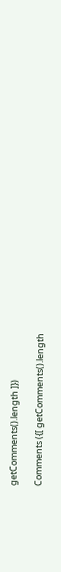getComments().length ]})

Comments ({[ getComments().length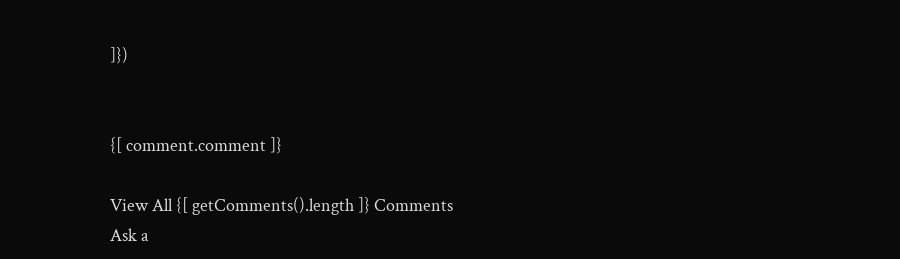]})


{[ comment.comment ]}

View All {[ getComments().length ]} Comments
Ask a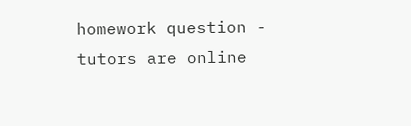homework question - tutors are online